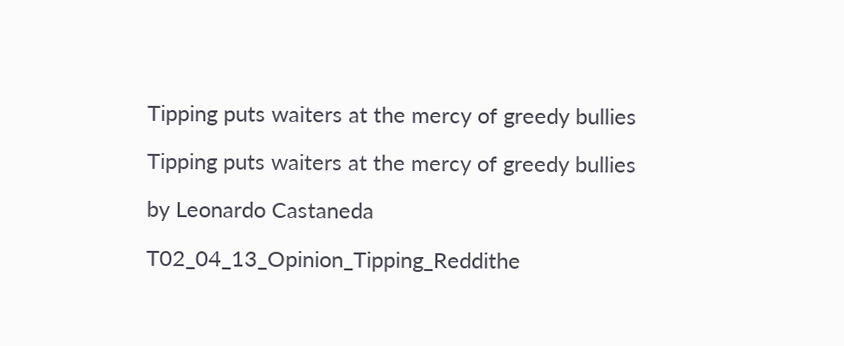Tipping puts waiters at the mercy of greedy bullies

Tipping puts waiters at the mercy of greedy bullies

by Leonardo Castaneda

T02_04_13_Opinion_Tipping_Reddithe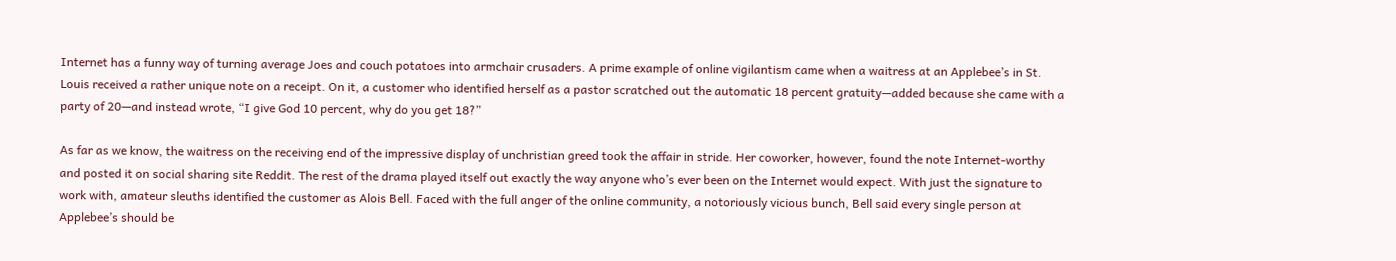Internet has a funny way of turning average Joes and couch potatoes into armchair crusaders. A prime example of online vigilantism came when a waitress at an Applebee’s in St. Louis received a rather unique note on a receipt. On it, a customer who identified herself as a pastor scratched out the automatic 18 percent gratuity—added because she came with a party of 20—and instead wrote, “I give God 10 percent, why do you get 18?”

As far as we know, the waitress on the receiving end of the impressive display of unchristian greed took the affair in stride. Her coworker, however, found the note Internet-worthy and posted it on social sharing site Reddit. The rest of the drama played itself out exactly the way anyone who’s ever been on the Internet would expect. With just the signature to work with, amateur sleuths identified the customer as Alois Bell. Faced with the full anger of the online community, a notoriously vicious bunch, Bell said every single person at Applebee’s should be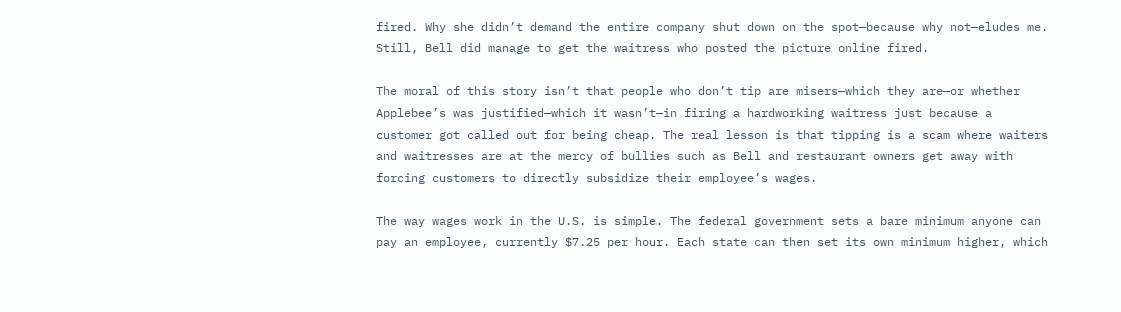fired. Why she didn’t demand the entire company shut down on the spot—because why not—eludes me. Still, Bell did manage to get the waitress who posted the picture online fired.

The moral of this story isn’t that people who don’t tip are misers—which they are—or whether Applebee’s was justified—which it wasn’t—in firing a hardworking waitress just because a customer got called out for being cheap. The real lesson is that tipping is a scam where waiters and waitresses are at the mercy of bullies such as Bell and restaurant owners get away with forcing customers to directly subsidize their employee’s wages.

The way wages work in the U.S. is simple. The federal government sets a bare minimum anyone can pay an employee, currently $7.25 per hour. Each state can then set its own minimum higher, which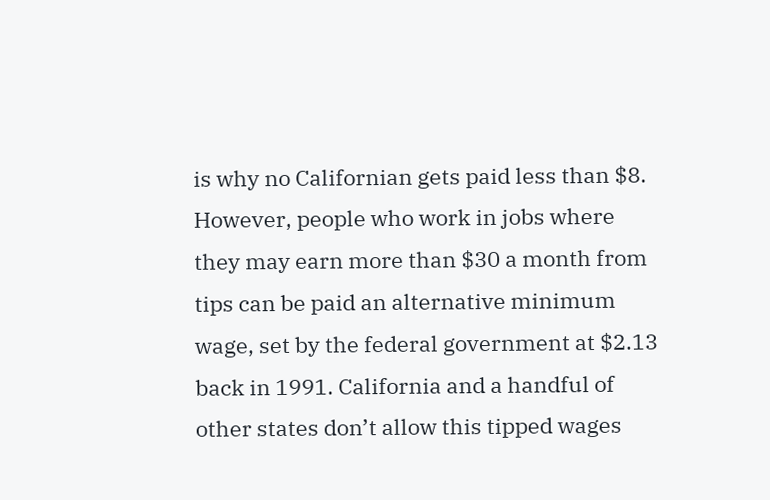is why no Californian gets paid less than $8. However, people who work in jobs where they may earn more than $30 a month from tips can be paid an alternative minimum wage, set by the federal government at $2.13 back in 1991. California and a handful of other states don’t allow this tipped wages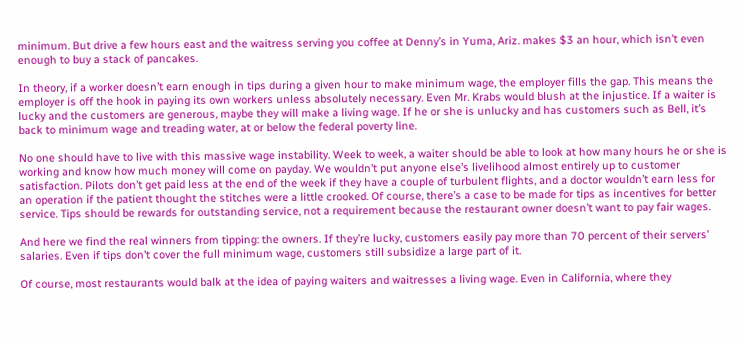minimum. But drive a few hours east and the waitress serving you coffee at Denny’s in Yuma, Ariz. makes $3 an hour, which isn’t even enough to buy a stack of pancakes.

In theory, if a worker doesn’t earn enough in tips during a given hour to make minimum wage, the employer fills the gap. This means the employer is off the hook in paying its own workers unless absolutely necessary. Even Mr. Krabs would blush at the injustice. If a waiter is lucky and the customers are generous, maybe they will make a living wage. If he or she is unlucky and has customers such as Bell, it’s back to minimum wage and treading water, at or below the federal poverty line.

No one should have to live with this massive wage instability. Week to week, a waiter should be able to look at how many hours he or she is working and know how much money will come on payday. We wouldn’t put anyone else’s livelihood almost entirely up to customer satisfaction. Pilots don’t get paid less at the end of the week if they have a couple of turbulent flights, and a doctor wouldn’t earn less for an operation if the patient thought the stitches were a little crooked. Of course, there’s a case to be made for tips as incentives for better service. Tips should be rewards for outstanding service, not a requirement because the restaurant owner doesn’t want to pay fair wages.

And here we find the real winners from tipping: the owners. If they’re lucky, customers easily pay more than 70 percent of their servers’ salaries. Even if tips don’t cover the full minimum wage, customers still subsidize a large part of it.

Of course, most restaurants would balk at the idea of paying waiters and waitresses a living wage. Even in California, where they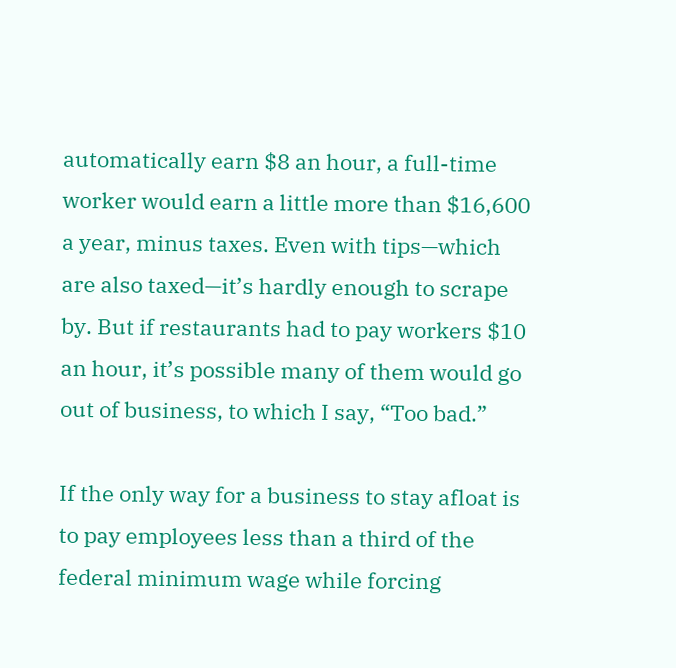automatically earn $8 an hour, a full-time worker would earn a little more than $16,600 a year, minus taxes. Even with tips—which are also taxed—it’s hardly enough to scrape by. But if restaurants had to pay workers $10 an hour, it’s possible many of them would go out of business, to which I say, “Too bad.”

If the only way for a business to stay afloat is to pay employees less than a third of the federal minimum wage while forcing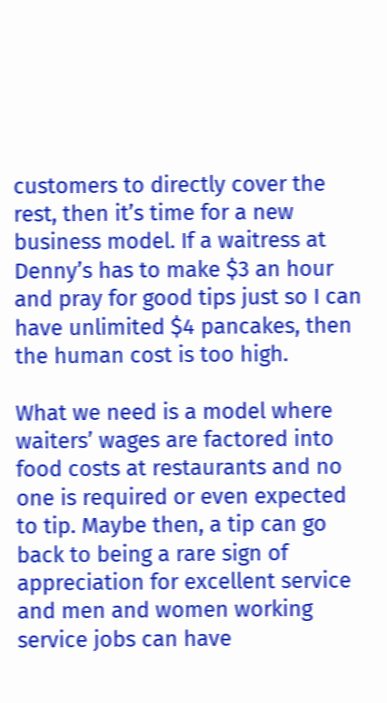customers to directly cover the rest, then it’s time for a new business model. If a waitress at Denny’s has to make $3 an hour and pray for good tips just so I can have unlimited $4 pancakes, then the human cost is too high.

What we need is a model where waiters’ wages are factored into food costs at restaurants and no one is required or even expected to tip. Maybe then, a tip can go back to being a rare sign of appreciation for excellent service and men and women working service jobs can have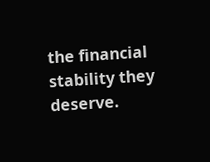the financial stability they deserve.